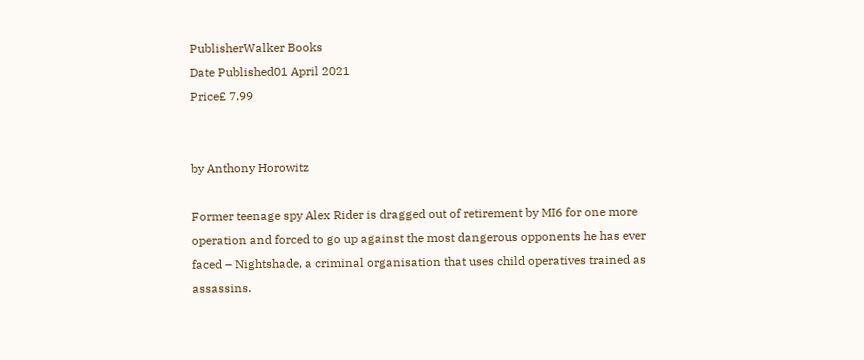PublisherWalker Books
Date Published01 April 2021
Price£ 7.99


by Anthony Horowitz

Former teenage spy Alex Rider is dragged out of retirement by MI6 for one more operation and forced to go up against the most dangerous opponents he has ever faced – Nightshade, a criminal organisation that uses child operatives trained as assassins.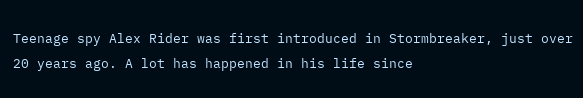Teenage spy Alex Rider was first introduced in Stormbreaker, just over 20 years ago. A lot has happened in his life since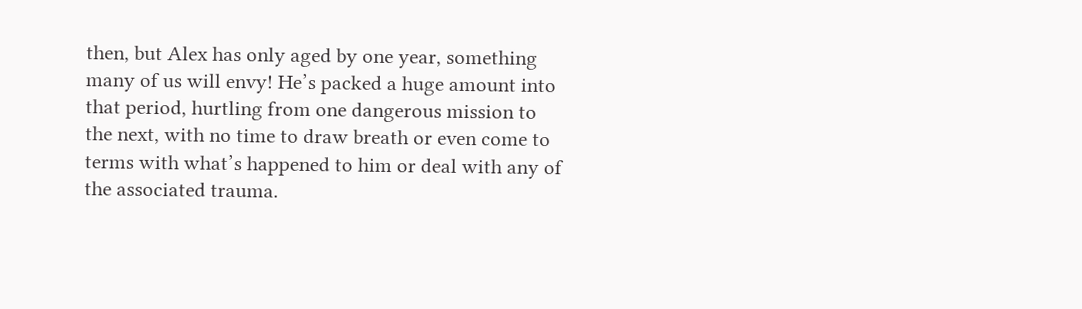then, but Alex has only aged by one year, something many of us will envy! He’s packed a huge amount into that period, hurtling from one dangerous mission to the next, with no time to draw breath or even come to terms with what’s happened to him or deal with any of the associated trauma.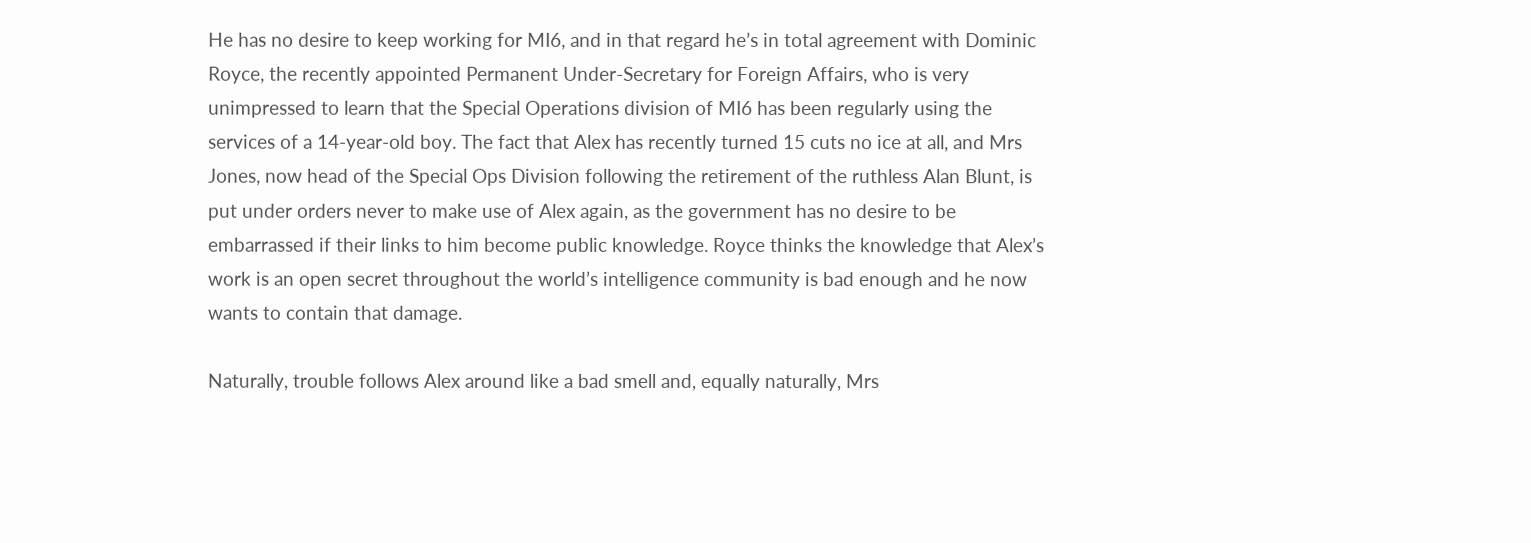He has no desire to keep working for MI6, and in that regard he’s in total agreement with Dominic Royce, the recently appointed Permanent Under-Secretary for Foreign Affairs, who is very unimpressed to learn that the Special Operations division of MI6 has been regularly using the services of a 14-year-old boy. The fact that Alex has recently turned 15 cuts no ice at all, and Mrs Jones, now head of the Special Ops Division following the retirement of the ruthless Alan Blunt, is put under orders never to make use of Alex again, as the government has no desire to be embarrassed if their links to him become public knowledge. Royce thinks the knowledge that Alex’s work is an open secret throughout the world’s intelligence community is bad enough and he now wants to contain that damage.

Naturally, trouble follows Alex around like a bad smell and, equally naturally, Mrs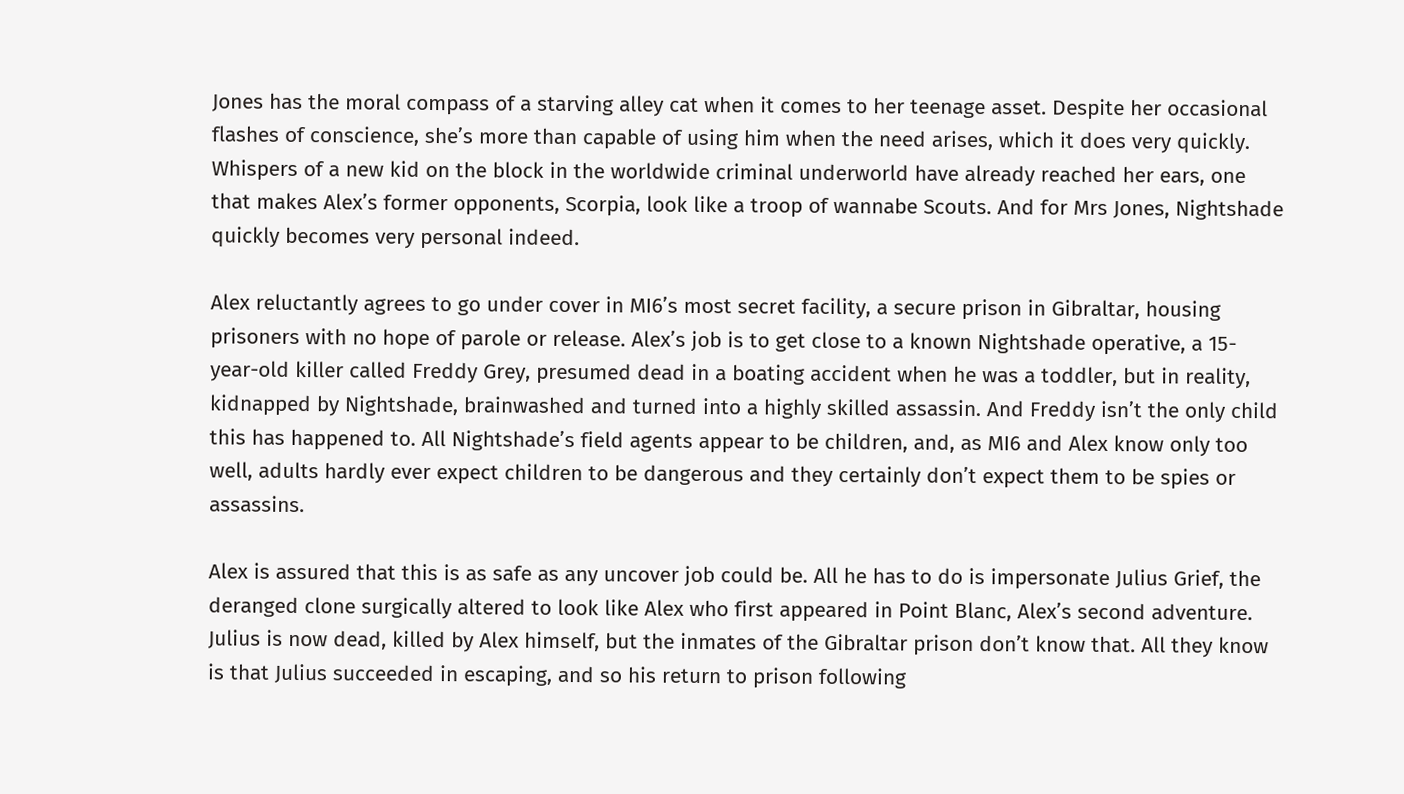Jones has the moral compass of a starving alley cat when it comes to her teenage asset. Despite her occasional flashes of conscience, she’s more than capable of using him when the need arises, which it does very quickly. Whispers of a new kid on the block in the worldwide criminal underworld have already reached her ears, one that makes Alex’s former opponents, Scorpia, look like a troop of wannabe Scouts. And for Mrs Jones, Nightshade quickly becomes very personal indeed.

Alex reluctantly agrees to go under cover in MI6’s most secret facility, a secure prison in Gibraltar, housing prisoners with no hope of parole or release. Alex’s job is to get close to a known Nightshade operative, a 15-year-old killer called Freddy Grey, presumed dead in a boating accident when he was a toddler, but in reality, kidnapped by Nightshade, brainwashed and turned into a highly skilled assassin. And Freddy isn’t the only child this has happened to. All Nightshade’s field agents appear to be children, and, as MI6 and Alex know only too well, adults hardly ever expect children to be dangerous and they certainly don’t expect them to be spies or assassins.

Alex is assured that this is as safe as any uncover job could be. All he has to do is impersonate Julius Grief, the deranged clone surgically altered to look like Alex who first appeared in Point Blanc, Alex’s second adventure. Julius is now dead, killed by Alex himself, but the inmates of the Gibraltar prison don’t know that. All they know is that Julius succeeded in escaping, and so his return to prison following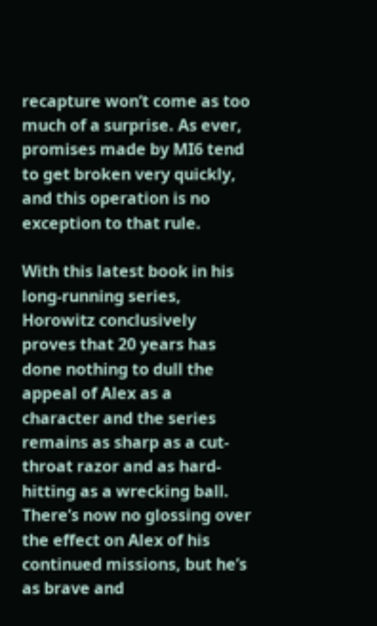recapture won’t come as too much of a surprise. As ever, promises made by MI6 tend to get broken very quickly, and this operation is no exception to that rule.

With this latest book in his long-running series, Horowitz conclusively proves that 20 years has done nothing to dull the appeal of Alex as a character and the series remains as sharp as a cut-throat razor and as hard-hitting as a wrecking ball. There’s now no glossing over the effect on Alex of his continued missions, but he’s as brave and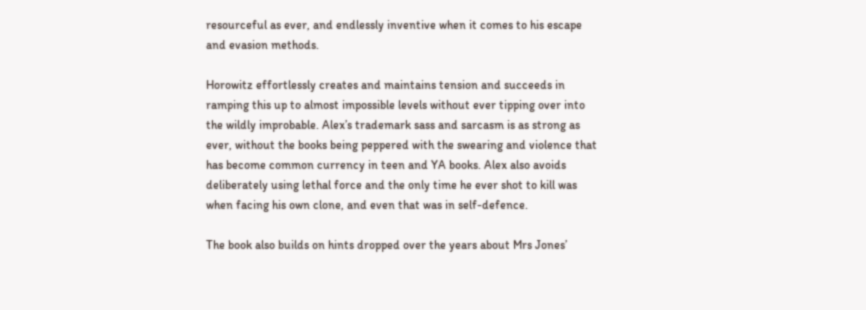resourceful as ever, and endlessly inventive when it comes to his escape and evasion methods.

Horowitz effortlessly creates and maintains tension and succeeds in ramping this up to almost impossible levels without ever tipping over into the wildly improbable. Alex’s trademark sass and sarcasm is as strong as ever, without the books being peppered with the swearing and violence that has become common currency in teen and YA books. Alex also avoids deliberately using lethal force and the only time he ever shot to kill was when facing his own clone, and even that was in self-defence.

The book also builds on hints dropped over the years about Mrs Jones’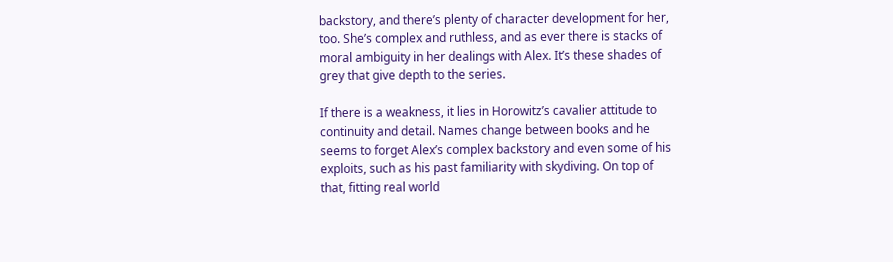backstory, and there’s plenty of character development for her, too. She’s complex and ruthless, and as ever there is stacks of moral ambiguity in her dealings with Alex. It’s these shades of grey that give depth to the series.

If there is a weakness, it lies in Horowitz’s cavalier attitude to continuity and detail. Names change between books and he seems to forget Alex’s complex backstory and even some of his exploits, such as his past familiarity with skydiving. On top of that, fitting real world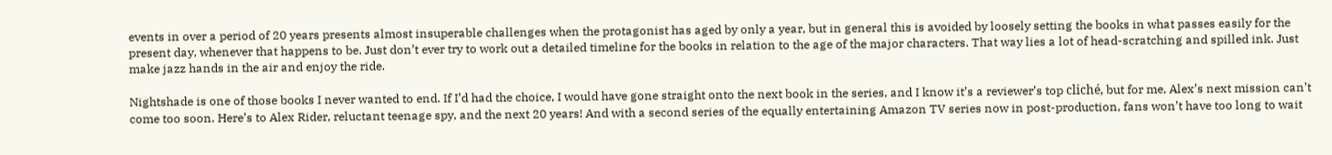events in over a period of 20 years presents almost insuperable challenges when the protagonist has aged by only a year, but in general this is avoided by loosely setting the books in what passes easily for the present day, whenever that happens to be. Just don’t ever try to work out a detailed timeline for the books in relation to the age of the major characters. That way lies a lot of head-scratching and spilled ink. Just make jazz hands in the air and enjoy the ride.

Nightshade is one of those books I never wanted to end. If I’d had the choice, I would have gone straight onto the next book in the series, and I know it’s a reviewer’s top cliché, but for me, Alex’s next mission can’t come too soon. Here’s to Alex Rider, reluctant teenage spy, and the next 20 years! And with a second series of the equally entertaining Amazon TV series now in post-production, fans won’t have too long to wait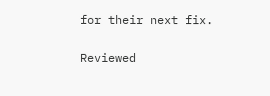for their next fix.

Reviewed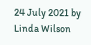24 July 2021 by Linda Wilson